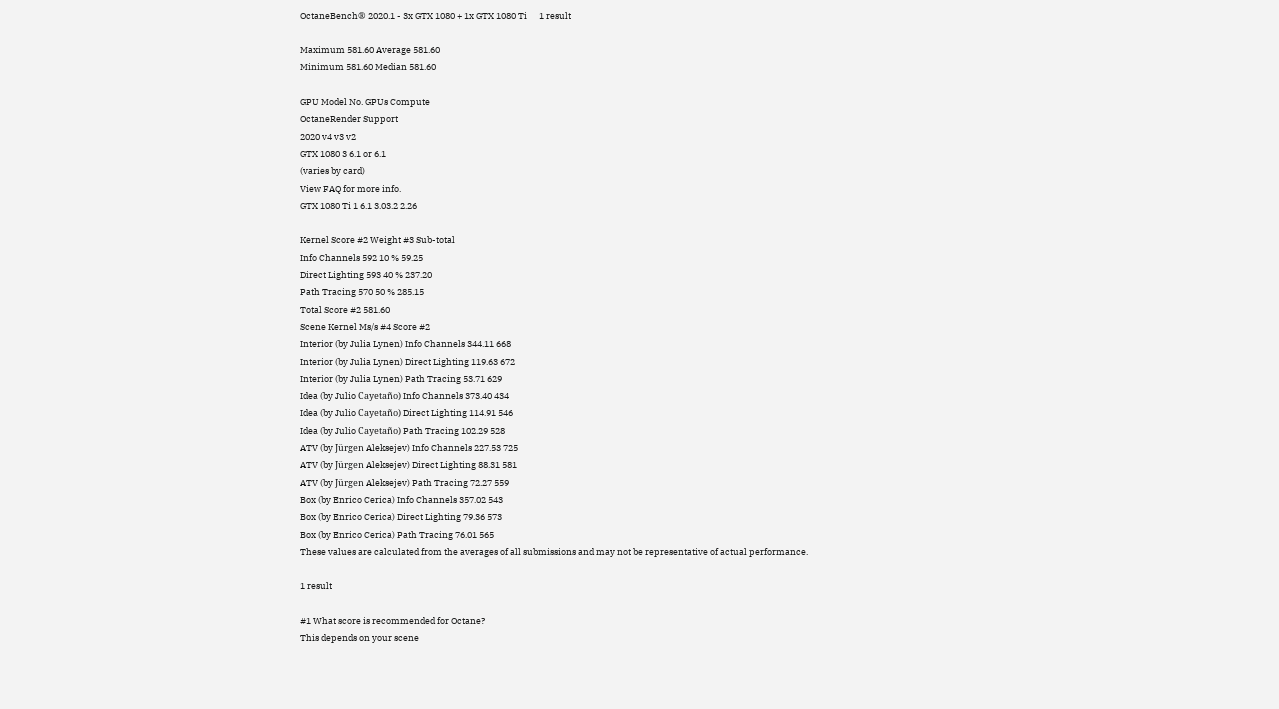OctaneBench® 2020.1 - 3x GTX 1080 + 1x GTX 1080 Ti      1 result

Maximum 581.60 Average 581.60
Minimum 581.60 Median 581.60

GPU Model No. GPUs Compute
OctaneRender Support
2020 v4 v3 v2
GTX 1080 3 6.1 or 6.1
(varies by card)
View FAQ for more info.
GTX 1080 Ti 1 6.1 3.03.2 2.26

Kernel Score #2 Weight #3 Sub-total
Info Channels 592 10 % 59.25
Direct Lighting 593 40 % 237.20
Path Tracing 570 50 % 285.15
Total Score #2 581.60
Scene Kernel Ms/s #4 Score #2
Interior (by Julia Lynen) Info Channels 344.11 668
Interior (by Julia Lynen) Direct Lighting 119.63 672
Interior (by Julia Lynen) Path Tracing 53.71 629
Idea (by Julio Cayetaño) Info Channels 373.40 434
Idea (by Julio Cayetaño) Direct Lighting 114.91 546
Idea (by Julio Cayetaño) Path Tracing 102.29 528
ATV (by Jürgen Aleksejev) Info Channels 227.53 725
ATV (by Jürgen Aleksejev) Direct Lighting 88.31 581
ATV (by Jürgen Aleksejev) Path Tracing 72.27 559
Box (by Enrico Cerica) Info Channels 357.02 543
Box (by Enrico Cerica) Direct Lighting 79.36 573
Box (by Enrico Cerica) Path Tracing 76.01 565
These values are calculated from the averages of all submissions and may not be representative of actual performance.

1 result

#1 What score is recommended for Octane?
This depends on your scene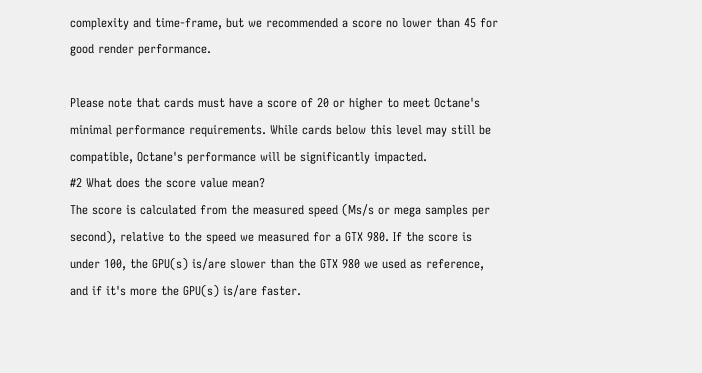complexity and time-frame, but we recommended a score no lower than 45 for good render performance.

Please note that cards must have a score of 20 or higher to meet Octane's minimal performance requirements. While cards below this level may still be compatible, Octane's performance will be significantly impacted.
#2 What does the score value mean?
The score is calculated from the measured speed (Ms/s or mega samples per second), relative to the speed we measured for a GTX 980. If the score is under 100, the GPU(s) is/are slower than the GTX 980 we used as reference, and if it's more the GPU(s) is/are faster.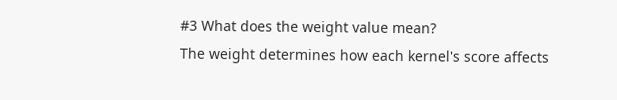#3 What does the weight value mean?
The weight determines how each kernel's score affects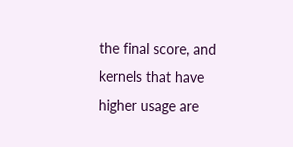the final score, and kernels that have higher usage are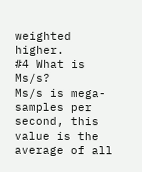weighted higher.
#4 What is Ms/s?
Ms/s is mega-samples per second, this value is the average of all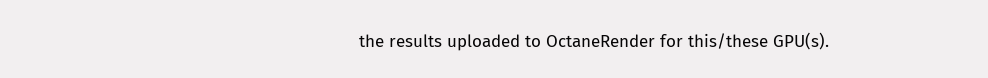the results uploaded to OctaneRender for this/these GPU(s).